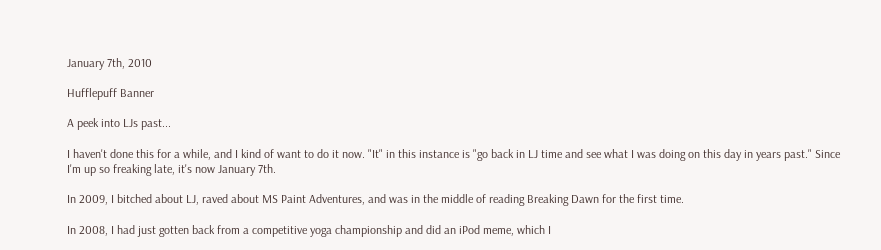January 7th, 2010

Hufflepuff Banner

A peek into LJs past...

I haven't done this for a while, and I kind of want to do it now. "It" in this instance is "go back in LJ time and see what I was doing on this day in years past." Since I'm up so freaking late, it's now January 7th.

In 2009, I bitched about LJ, raved about MS Paint Adventures, and was in the middle of reading Breaking Dawn for the first time.

In 2008, I had just gotten back from a competitive yoga championship and did an iPod meme, which I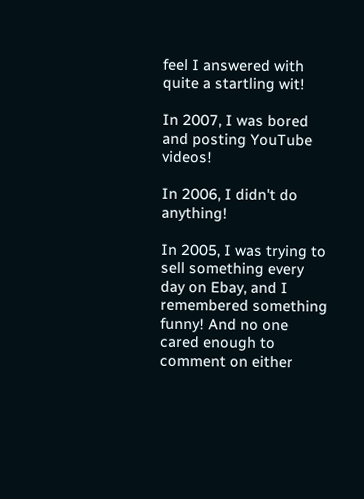feel I answered with quite a startling wit!

In 2007, I was bored and posting YouTube videos!

In 2006, I didn't do anything!

In 2005, I was trying to sell something every day on Ebay, and I remembered something funny! And no one cared enough to comment on either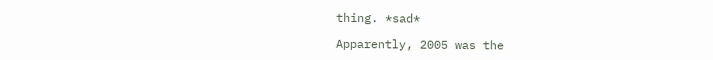thing. *sad*

Apparently, 2005 was the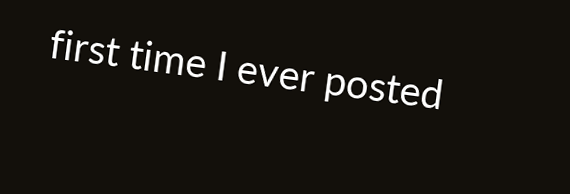first time I ever posted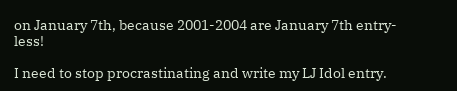on January 7th, because 2001-2004 are January 7th entry-less!

I need to stop procrastinating and write my LJ Idol entry.